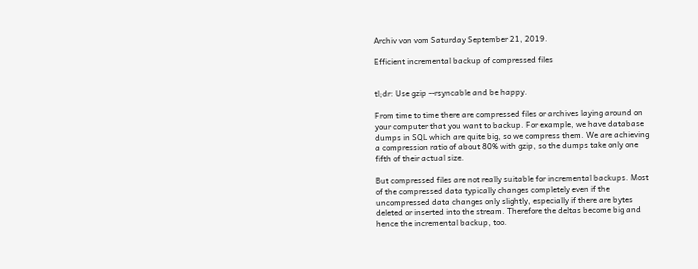Archiv von vom Saturday September 21, 2019.

Efficient incremental backup of compressed files


tl;dr: Use gzip --rsyncable and be happy.

From time to time there are compressed files or archives laying around on your computer that you want to backup. For example, we have database dumps in SQL which are quite big, so we compress them. We are achieving a compression ratio of about 80% with gzip, so the dumps take only one fifth of their actual size.

But compressed files are not really suitable for incremental backups. Most of the compressed data typically changes completely even if the uncompressed data changes only slightly, especially if there are bytes deleted or inserted into the stream. Therefore the deltas become big and hence the incremental backup, too.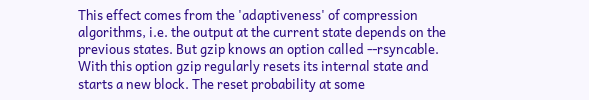This effect comes from the 'adaptiveness' of compression algorithms, i.e. the output at the current state depends on the previous states. But gzip knows an option called --rsyncable. With this option gzip regularly resets its internal state and starts a new block. The reset probability at some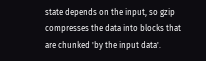state depends on the input, so gzip compresses the data into blocks that are chunked 'by the input data'.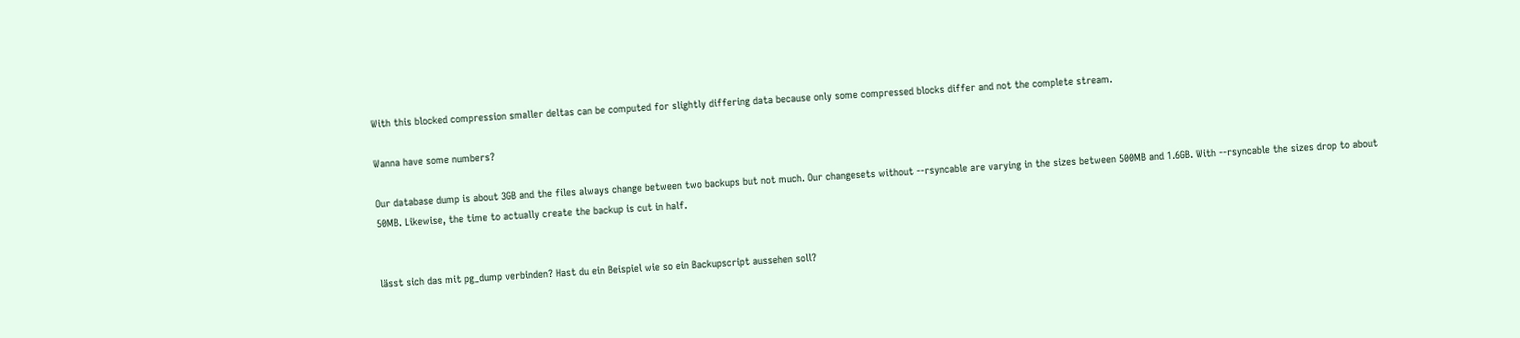With this blocked compression smaller deltas can be computed for slightly differing data because only some compressed blocks differ and not the complete stream.

Wanna have some numbers?

Our database dump is about 3GB and the files always change between two backups but not much. Our changesets without --rsyncable are varying in the sizes between 500MB and 1.6GB. With --rsyncable the sizes drop to about 50MB. Likewise, the time to actually create the backup is cut in half.


lässt sich das mit pg_dump verbinden? Hast du ein Beispiel wie so ein Backupscript aussehen soll?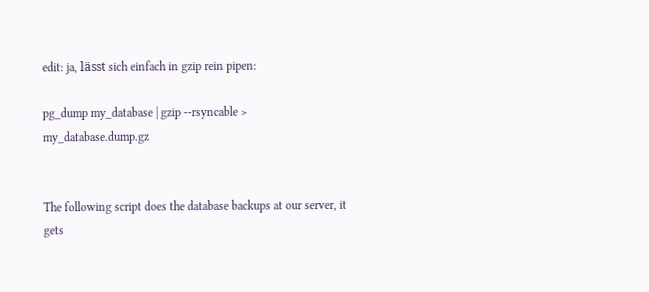edit: ja, lässt sich einfach in gzip rein pipen:

pg_dump my_database | gzip --rsyncable > my_database.dump.gz


The following script does the database backups at our server, it gets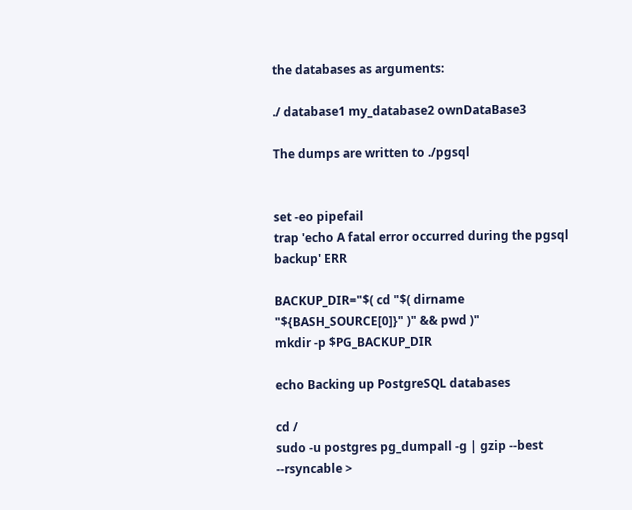the databases as arguments:

./ database1 my_database2 ownDataBase3

The dumps are written to ./pgsql


set -eo pipefail
trap 'echo A fatal error occurred during the pgsql backup' ERR

BACKUP_DIR="$( cd "$( dirname "${BASH_SOURCE[0]}" )" && pwd )"
mkdir -p $PG_BACKUP_DIR

echo Backing up PostgreSQL databases

cd /
sudo -u postgres pg_dumpall -g | gzip --best --rsyncable >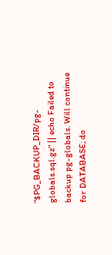"$PG_BACKUP_DIR/pg-globals.sql.gz" || echo Failed to backup pg-globals. Will continue
for DATABASE; do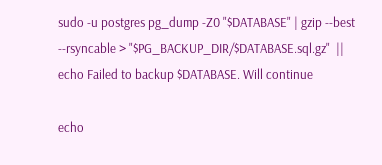sudo -u postgres pg_dump -Z0 "$DATABASE" | gzip --best --rsyncable > "$PG_BACKUP_DIR/$DATABASE.sql.gz"  ||  echo Failed to backup $DATABASE. Will continue

echo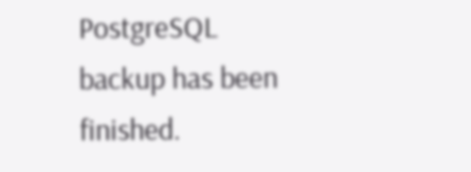PostgreSQL backup has been finished.